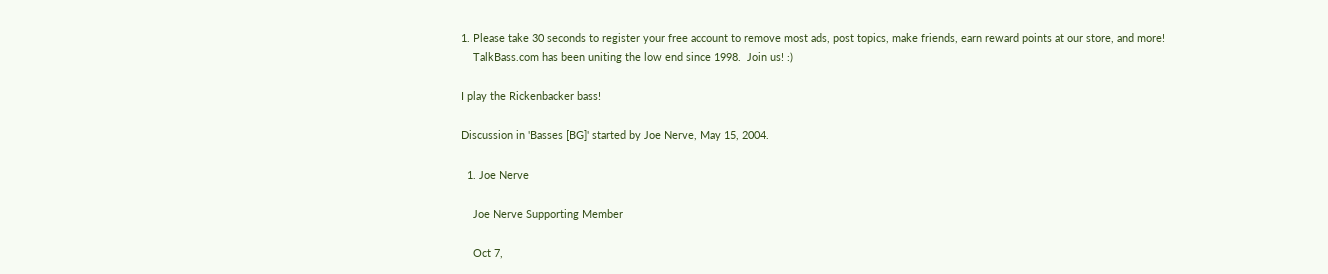1. Please take 30 seconds to register your free account to remove most ads, post topics, make friends, earn reward points at our store, and more!
    TalkBass.com has been uniting the low end since 1998.  Join us! :)

I play the Rickenbacker bass!

Discussion in 'Basses [BG]' started by Joe Nerve, May 15, 2004.

  1. Joe Nerve

    Joe Nerve Supporting Member

    Oct 7,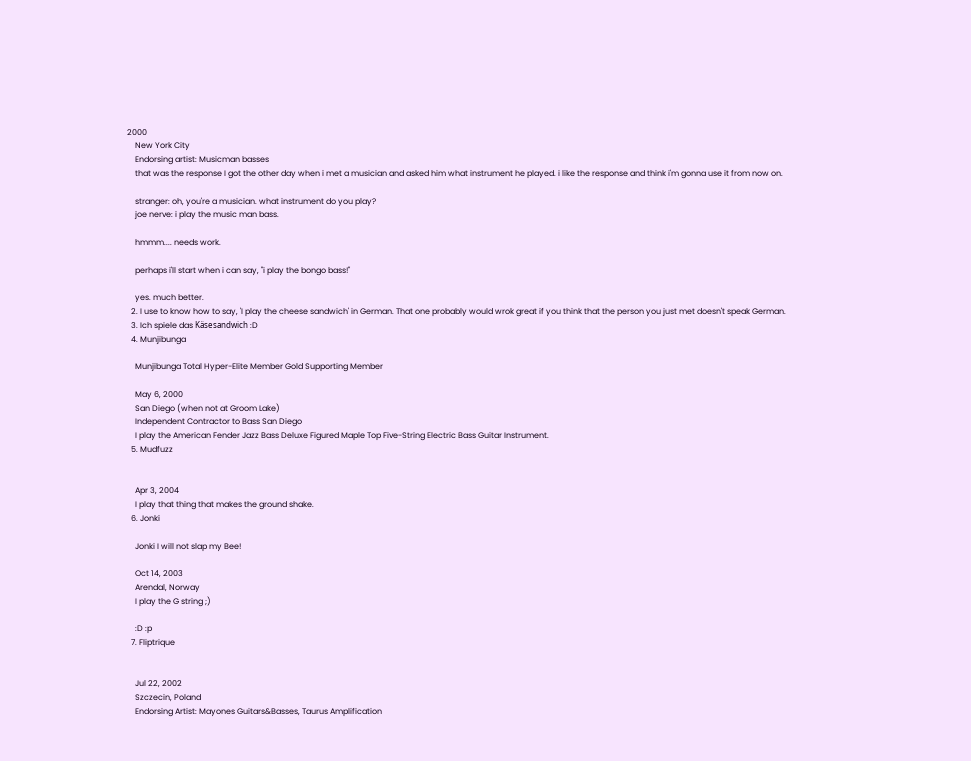2000
    New York City
    Endorsing artist: Musicman basses
    that was the response I got the other day when i met a musician and asked him what instrument he played. i like the response and think i'm gonna use it from now on.

    stranger: oh, you're a musician. what instrument do you play?
    joe nerve: i play the music man bass.

    hmmm.... needs work.

    perhaps i'll start when i can say, "i play the bongo bass!"

    yes. much better.
  2. I use to know how to say, 'I play the cheese sandwich' in German. That one probably would wrok great if you think that the person you just met doesn't speak German.
  3. Ich spiele das Käsesandwich :D
  4. Munjibunga

    Munjibunga Total Hyper-Elite Member Gold Supporting Member

    May 6, 2000
    San Diego (when not at Groom Lake)
    Independent Contractor to Bass San Diego
    I play the American Fender Jazz Bass Deluxe Figured Maple Top Five-String Electric Bass Guitar Instrument.
  5. Mudfuzz


    Apr 3, 2004
    I play that thing that makes the ground shake.
  6. Jonki

    Jonki I will not slap my Bee!

    Oct 14, 2003
    Arendal, Norway
    I play the G string ;)

    :D :p
  7. Fliptrique


    Jul 22, 2002
    Szczecin, Poland
    Endorsing Artist: Mayones Guitars&Basses, Taurus Amplification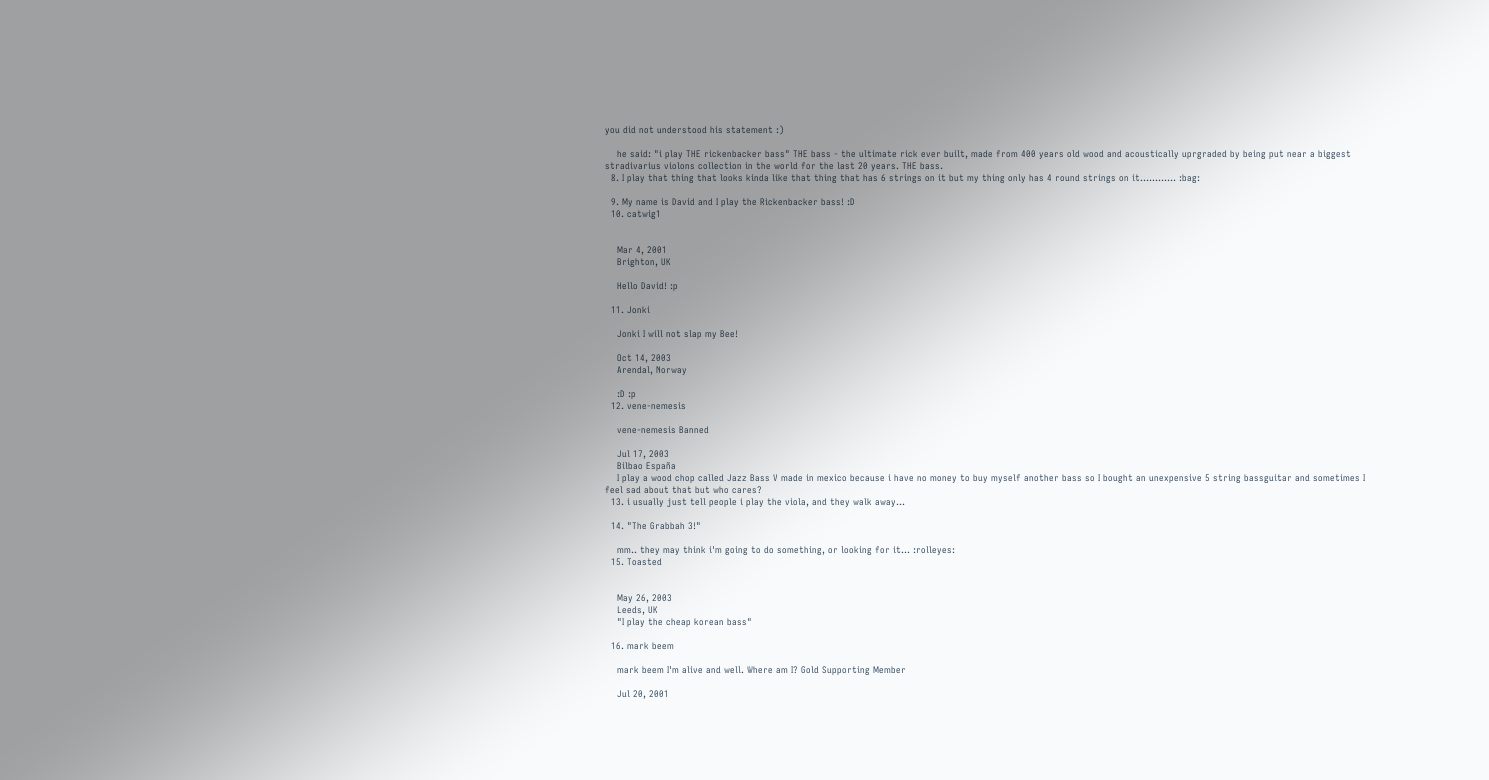you did not understood his statement :)

    he said: "i play THE rickenbacker bass" THE bass - the ultimate rick ever built, made from 400 years old wood and acoustically uprgraded by being put near a biggest stradivarius violons collection in the world for the last 20 years. THE bass.
  8. I play that thing that looks kinda like that thing that has 6 strings on it but my thing only has 4 round strings on it............ :bag:

  9. My name is David and I play the Rickenbacker bass! :D
  10. catwig1


    Mar 4, 2001
    Brighton, UK

    Hello David! :p

  11. Jonki

    Jonki I will not slap my Bee!

    Oct 14, 2003
    Arendal, Norway

    :D :p
  12. vene-nemesis

    vene-nemesis Banned

    Jul 17, 2003
    Bilbao España
    I play a wood chop called Jazz Bass V made in mexico because i have no money to buy myself another bass so I bought an unexpensive 5 string bassguitar and sometimes I feel sad about that but who cares?
  13. i usually just tell people i play the viola, and they walk away...

  14. "The Grabbah 3!"

    mm.. they may think i'm going to do something, or looking for it... :rolleyes:
  15. Toasted


    May 26, 2003
    Leeds, UK
    "I play the cheap korean bass"

  16. mark beem

    mark beem I'm alive and well. Where am I? Gold Supporting Member

    Jul 20, 2001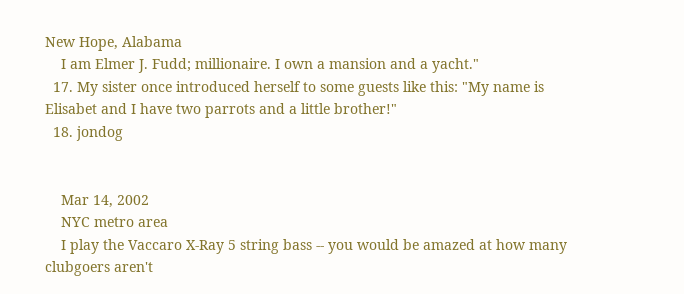New Hope, Alabama
    I am Elmer J. Fudd; millionaire. I own a mansion and a yacht."
  17. My sister once introduced herself to some guests like this: "My name is Elisabet and I have two parrots and a little brother!"
  18. jondog


    Mar 14, 2002
    NYC metro area
    I play the Vaccaro X-Ray 5 string bass -- you would be amazed at how many clubgoers aren't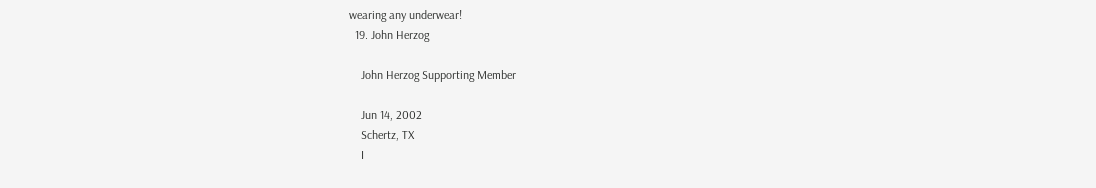wearing any underwear!
  19. John Herzog

    John Herzog Supporting Member

    Jun 14, 2002
    Schertz, TX
    I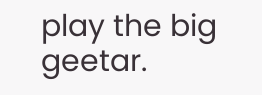play the big geetar.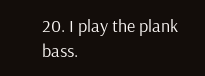20. I play the plank bass.